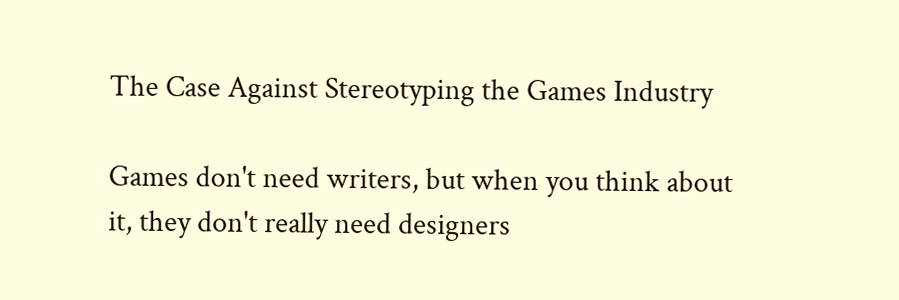The Case Against Stereotyping the Games Industry

Games don't need writers, but when you think about it, they don't really need designers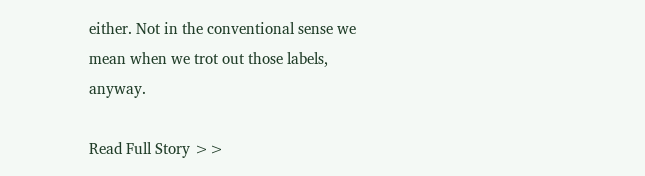either. Not in the conventional sense we mean when we trot out those labels, anyway.

Read Full Story >>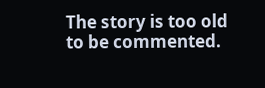The story is too old to be commented.